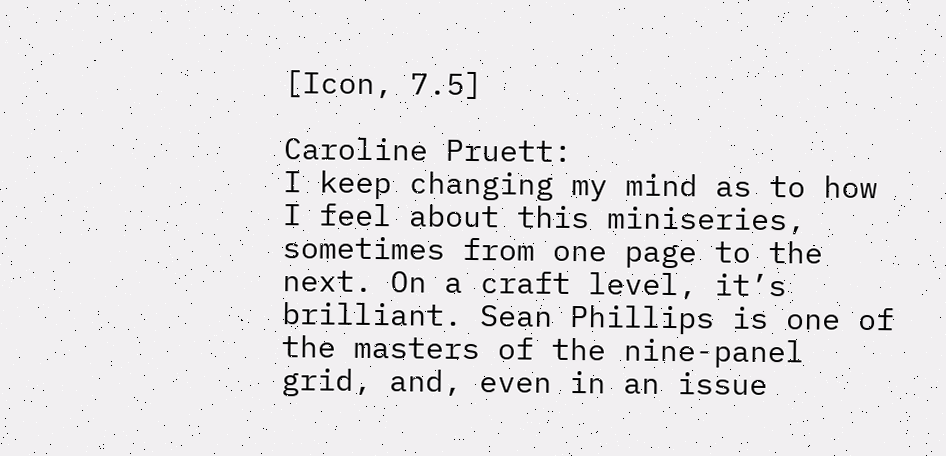[Icon, 7.5]

Caroline Pruett:
I keep changing my mind as to how I feel about this miniseries, sometimes from one page to the next. On a craft level, it’s brilliant. Sean Phillips is one of the masters of the nine-panel grid, and, even in an issue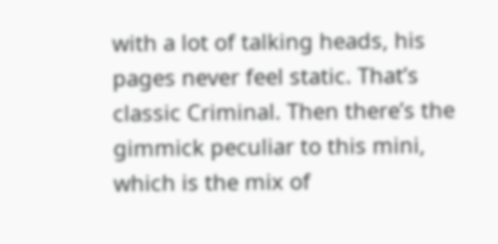with a lot of talking heads, his pages never feel static. That’s classic Criminal. Then there’s the gimmick peculiar to this mini, which is the mix of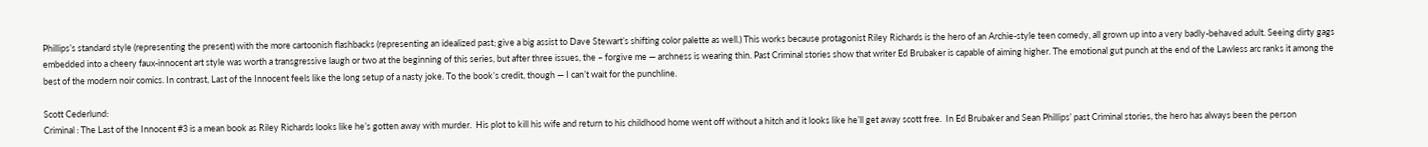Phillips’s standard style (representing the present) with the more cartoonish flashbacks (representing an idealized past; give a big assist to Dave Stewart’s shifting color palette as well.) This works because protagonist Riley Richards is the hero of an Archie-style teen comedy, all grown up into a very badly-behaved adult. Seeing dirty gags embedded into a cheery faux-innocent art style was worth a transgressive laugh or two at the beginning of this series, but after three issues, the – forgive me — archness is wearing thin. Past Criminal stories show that writer Ed Brubaker is capable of aiming higher. The emotional gut punch at the end of the Lawless arc ranks it among the best of the modern noir comics. In contrast, Last of the Innocent feels like the long setup of a nasty joke. To the book’s credit, though — I can’t wait for the punchline.

Scott Cederlund:
Criminal : The Last of the Innocent #3 is a mean book as Riley Richards looks like he’s gotten away with murder.  His plot to kill his wife and return to his childhood home went off without a hitch and it looks like he’ll get away scott free.  In Ed Brubaker and Sean Phillips’ past Criminal stories, the hero has always been the person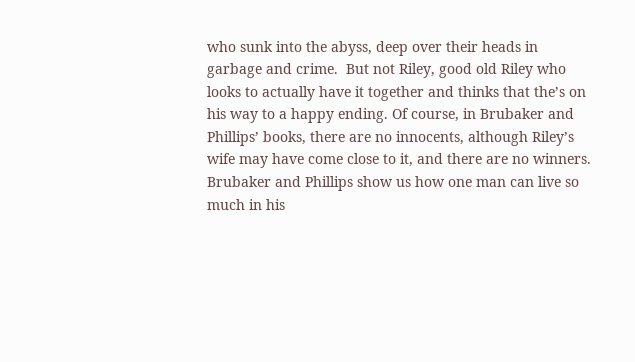who sunk into the abyss, deep over their heads in garbage and crime.  But not Riley, good old Riley who looks to actually have it together and thinks that the’s on his way to a happy ending. Of course, in Brubaker and Phillips’ books, there are no innocents, although Riley’s wife may have come close to it, and there are no winners.  Brubaker and Phillips show us how one man can live so much in his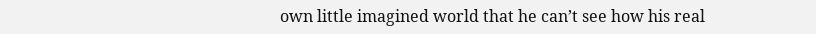own little imagined world that he can’t see how his real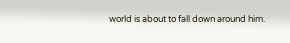world is about to fall down around him.